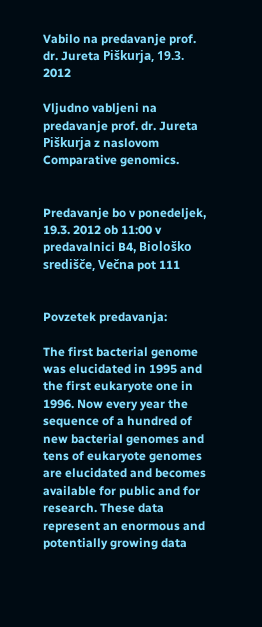Vabilo na predavanje prof. dr. Jureta Piškurja, 19.3. 2012

Vljudno vabljeni na predavanje prof. dr. Jureta Piškurja z naslovom Comparative genomics.


Predavanje bo v ponedeljek, 19.3. 2012 ob 11:00 v predavalnici B4, Biološko središče, Večna pot 111


Povzetek predavanja:

The first bacterial genome was elucidated in 1995 and the first eukaryote one in 1996. Now every year the sequence of a hundred of new bacterial genomes and tens of eukaryote genomes are elucidated and becomes available for public and for research. These data represent an enormous and potentially growing data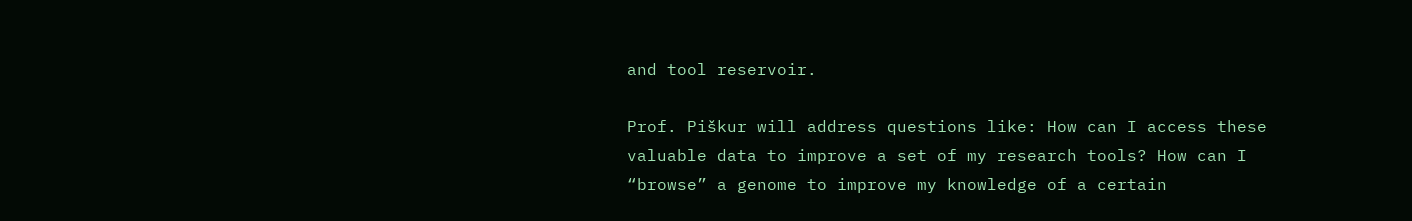and tool reservoir.

Prof. Piškur will address questions like: How can I access these valuable data to improve a set of my research tools? How can I “browse” a genome to improve my knowledge of a certain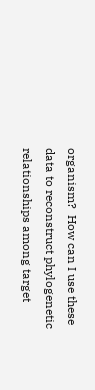organism?  How can I use these data to reconstruct phylogenetic relationships among target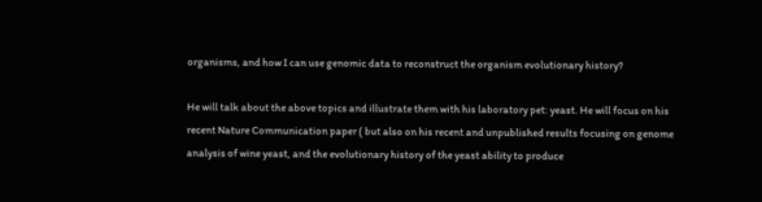organisms, and how I can use genomic data to reconstruct the organism evolutionary history?

He will talk about the above topics and illustrate them with his laboratory pet: yeast. He will focus on his recent Nature Communication paper ( but also on his recent and unpublished results focusing on genome analysis of wine yeast, and the evolutionary history of the yeast ability to produce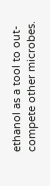ethanol as a tool to out-compete other microbes.